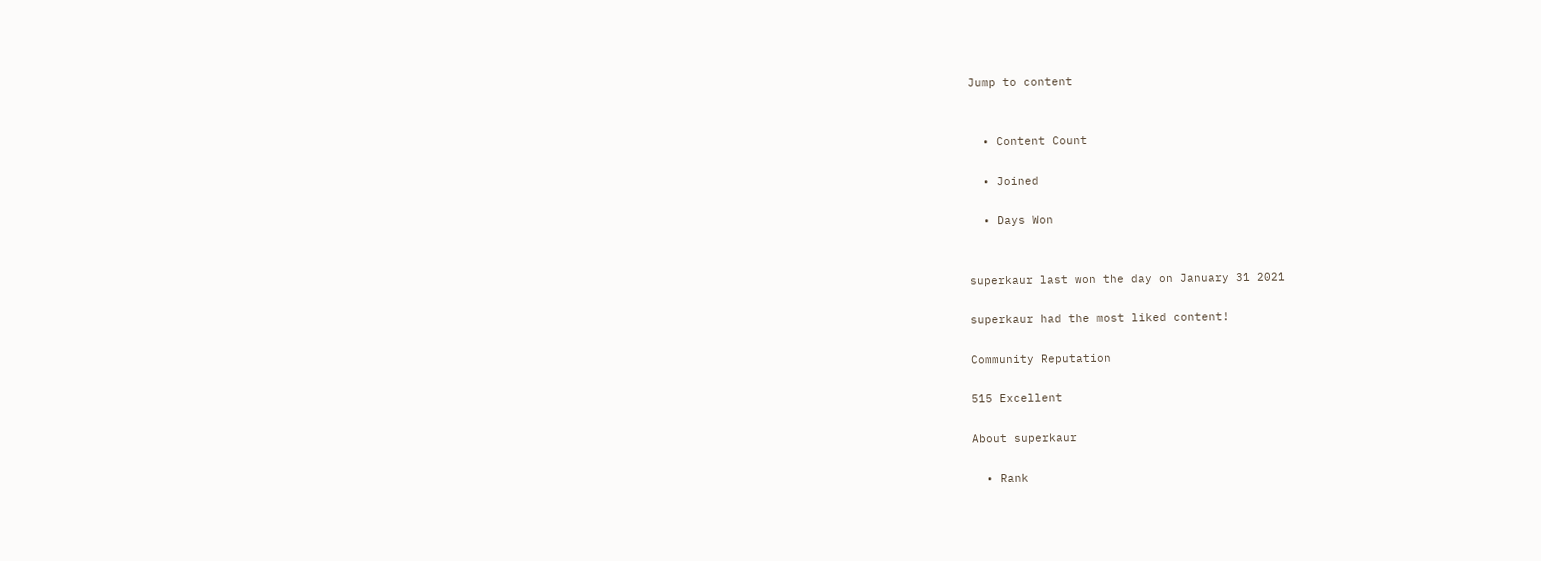Jump to content


  • Content Count

  • Joined

  • Days Won


superkaur last won the day on January 31 2021

superkaur had the most liked content!

Community Reputation

515 Excellent

About superkaur

  • Rank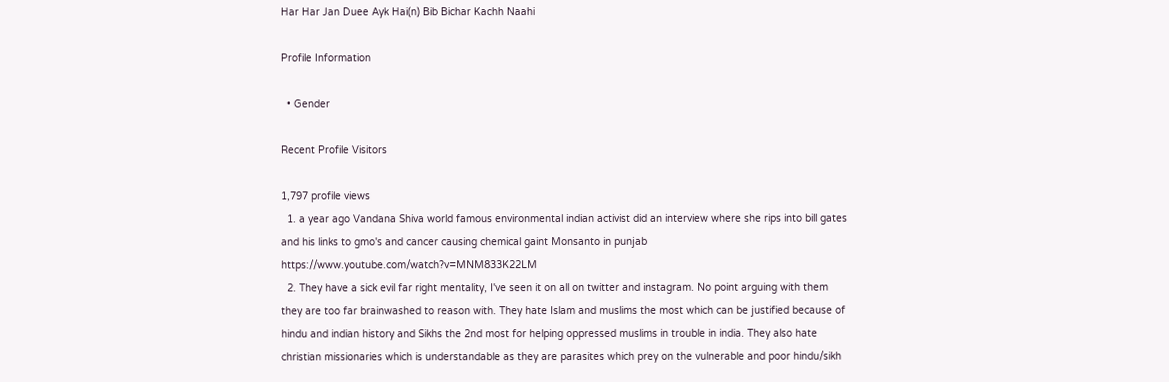Har Har Jan Duee Ayk Hai(n) Bib Bichar Kachh Naahi

Profile Information

  • Gender

Recent Profile Visitors

1,797 profile views
  1. a year ago Vandana Shiva world famous environmental indian activist did an interview where she rips into bill gates and his links to gmo's and cancer causing chemical gaint Monsanto in punjab https://www.youtube.com/watch?v=MNM833K22LM
  2. They have a sick evil far right mentality, I've seen it on all on twitter and instagram. No point arguing with them they are too far brainwashed to reason with. They hate Islam and muslims the most which can be justified because of hindu and indian history and Sikhs the 2nd most for helping oppressed muslims in trouble in india. They also hate christian missionaries which is understandable as they are parasites which prey on the vulnerable and poor hindu/sikh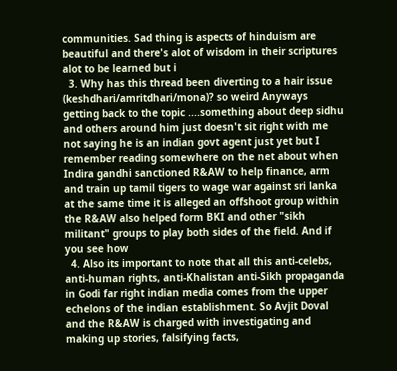communities. Sad thing is aspects of hinduism are beautiful and there's alot of wisdom in their scriptures alot to be learned but i
  3. Why has this thread been diverting to a hair issue (keshdhari/amritdhari/mona)? so weird Anyways getting back to the topic ....something about deep sidhu and others around him just doesn't sit right with me not saying he is an indian govt agent just yet but I remember reading somewhere on the net about when Indira gandhi sanctioned R&AW to help finance, arm and train up tamil tigers to wage war against sri lanka at the same time it is alleged an offshoot group within the R&AW also helped form BKI and other "sikh militant" groups to play both sides of the field. And if you see how
  4. Also its important to note that all this anti-celebs, anti-human rights, anti-Khalistan anti-Sikh propaganda in Godi far right indian media comes from the upper echelons of the indian establishment. So Avjit Doval and the R&AW is charged with investigating and making up stories, falsifying facts,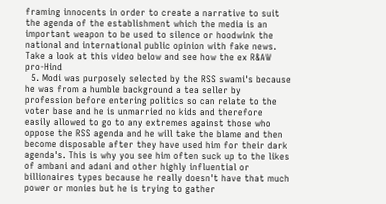framing innocents in order to create a narrative to suit the agenda of the establishment which the media is an important weapon to be used to silence or hoodwink the national and international public opinion with fake news. Take a look at this video below and see how the ex R&AW pro-Hind
  5. Modi was purposely selected by the RSS swami's because he was from a humble background a tea seller by profession before entering politics so can relate to the voter base and he is unmarried no kids and therefore easily allowed to go to any extremes against those who oppose the RSS agenda and he will take the blame and then become disposable after they have used him for their dark agenda's. This is why you see him often suck up to the likes of ambani and adani and other highly influential or billionaires types because he really doesn't have that much power or monies but he is trying to gather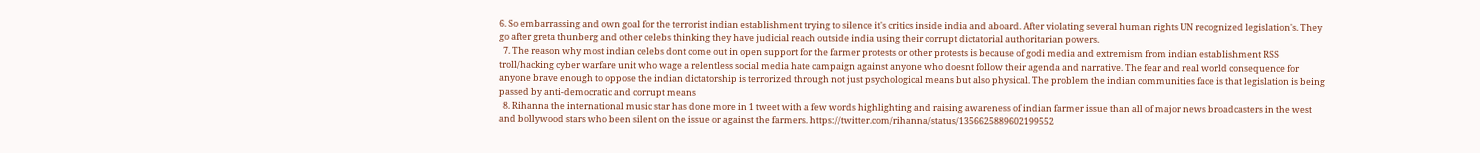6. So embarrassing and own goal for the terrorist indian establishment trying to silence it's critics inside india and aboard. After violating several human rights UN recognized legislation's. They go after greta thunberg and other celebs thinking they have judicial reach outside india using their corrupt dictatorial authoritarian powers.
  7. The reason why most indian celebs dont come out in open support for the farmer protests or other protests is because of godi media and extremism from indian establishment RSS troll/hacking cyber warfare unit who wage a relentless social media hate campaign against anyone who doesnt follow their agenda and narrative. The fear and real world consequence for anyone brave enough to oppose the indian dictatorship is terrorized through not just psychological means but also physical. The problem the indian communities face is that legislation is being passed by anti-democratic and corrupt means
  8. Rihanna the international music star has done more in 1 tweet with a few words highlighting and raising awareness of indian farmer issue than all of major news broadcasters in the west and bollywood stars who been silent on the issue or against the farmers. https://twitter.com/rihanna/status/1356625889602199552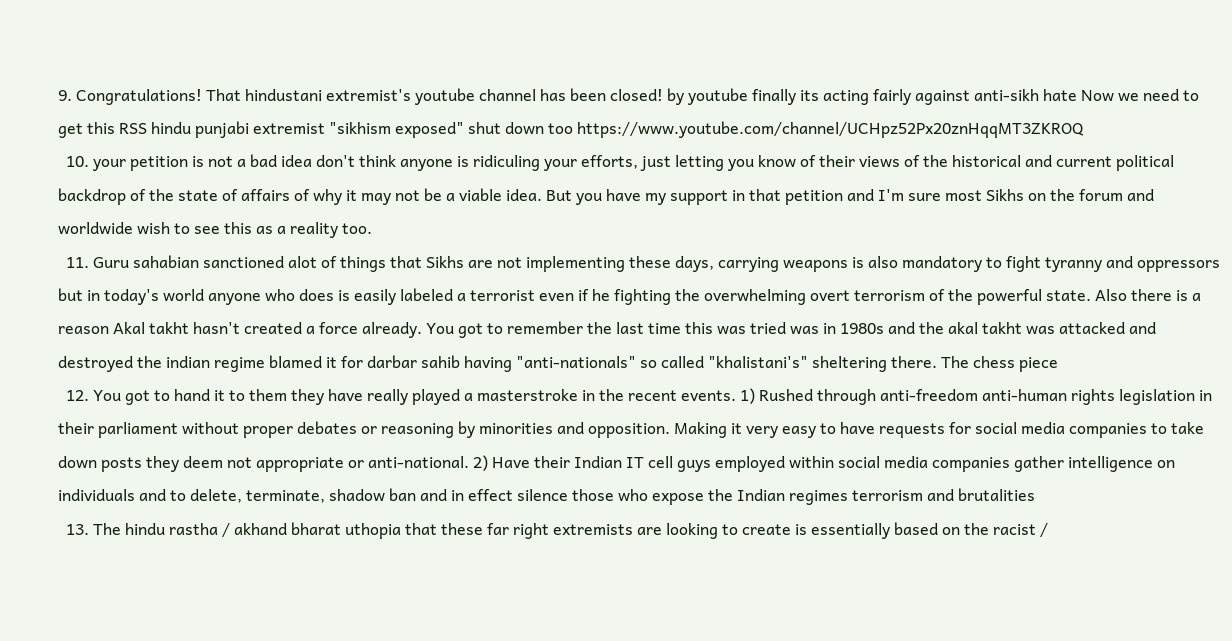9. Congratulations! That hindustani extremist's youtube channel has been closed! by youtube finally its acting fairly against anti-sikh hate Now we need to get this RSS hindu punjabi extremist "sikhism exposed" shut down too https://www.youtube.com/channel/UCHpz52Px20znHqqMT3ZKROQ
  10. your petition is not a bad idea don't think anyone is ridiculing your efforts, just letting you know of their views of the historical and current political backdrop of the state of affairs of why it may not be a viable idea. But you have my support in that petition and I'm sure most Sikhs on the forum and worldwide wish to see this as a reality too.
  11. Guru sahabian sanctioned alot of things that Sikhs are not implementing these days, carrying weapons is also mandatory to fight tyranny and oppressors but in today's world anyone who does is easily labeled a terrorist even if he fighting the overwhelming overt terrorism of the powerful state. Also there is a reason Akal takht hasn't created a force already. You got to remember the last time this was tried was in 1980s and the akal takht was attacked and destroyed the indian regime blamed it for darbar sahib having "anti-nationals" so called "khalistani's" sheltering there. The chess piece
  12. You got to hand it to them they have really played a masterstroke in the recent events. 1) Rushed through anti-freedom anti-human rights legislation in their parliament without proper debates or reasoning by minorities and opposition. Making it very easy to have requests for social media companies to take down posts they deem not appropriate or anti-national. 2) Have their Indian IT cell guys employed within social media companies gather intelligence on individuals and to delete, terminate, shadow ban and in effect silence those who expose the Indian regimes terrorism and brutalities
  13. The hindu rastha / akhand bharat uthopia that these far right extremists are looking to create is essentially based on the racist /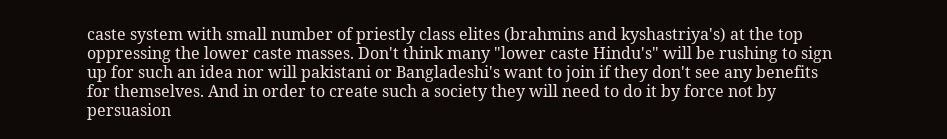caste system with small number of priestly class elites (brahmins and kyshastriya's) at the top oppressing the lower caste masses. Don't think many "lower caste Hindu's" will be rushing to sign up for such an idea nor will pakistani or Bangladeshi's want to join if they don't see any benefits for themselves. And in order to create such a society they will need to do it by force not by persuasion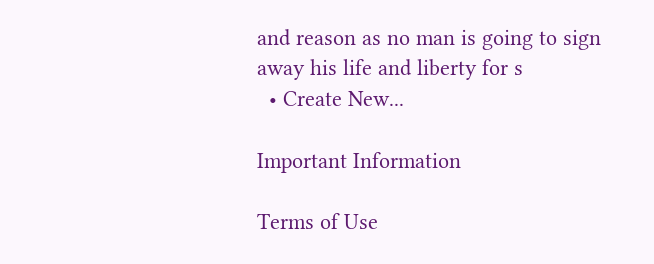and reason as no man is going to sign away his life and liberty for s
  • Create New...

Important Information

Terms of Use